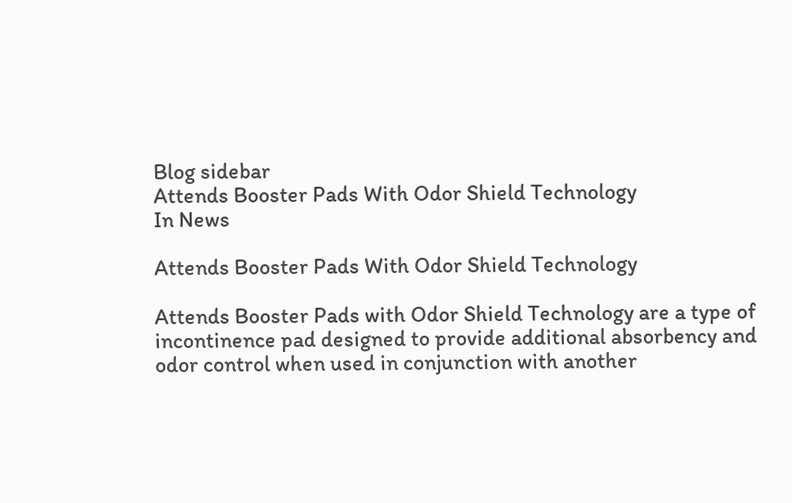Blog sidebar
Attends Booster Pads With Odor Shield Technology
In News

Attends Booster Pads With Odor Shield Technology

Attends Booster Pads with Odor Shield Technology are a type of incontinence pad designed to provide additional absorbency and odor control when used in conjunction with another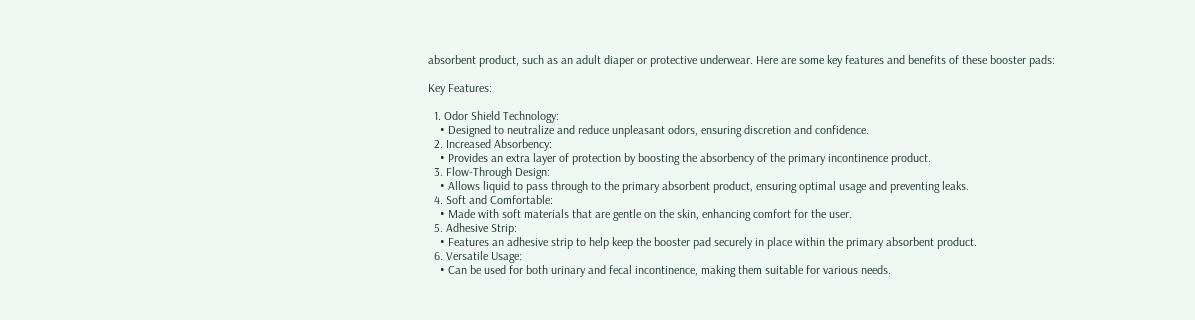absorbent product, such as an adult diaper or protective underwear. Here are some key features and benefits of these booster pads:

Key Features:

  1. Odor Shield Technology:
    • Designed to neutralize and reduce unpleasant odors, ensuring discretion and confidence.
  2. Increased Absorbency:
    • Provides an extra layer of protection by boosting the absorbency of the primary incontinence product.
  3. Flow-Through Design:
    • Allows liquid to pass through to the primary absorbent product, ensuring optimal usage and preventing leaks.
  4. Soft and Comfortable:
    • Made with soft materials that are gentle on the skin, enhancing comfort for the user.
  5. Adhesive Strip:
    • Features an adhesive strip to help keep the booster pad securely in place within the primary absorbent product.
  6. Versatile Usage:
    • Can be used for both urinary and fecal incontinence, making them suitable for various needs.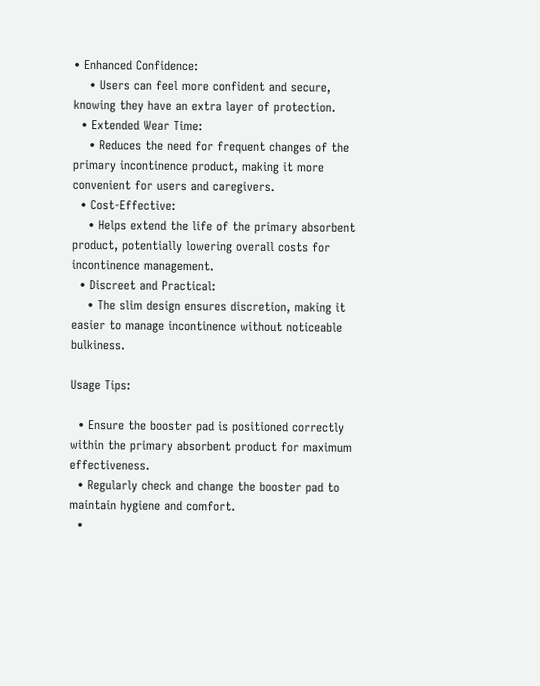• Enhanced Confidence:
    • Users can feel more confident and secure, knowing they have an extra layer of protection.
  • Extended Wear Time:
    • Reduces the need for frequent changes of the primary incontinence product, making it more convenient for users and caregivers.
  • Cost-Effective:
    • Helps extend the life of the primary absorbent product, potentially lowering overall costs for incontinence management.
  • Discreet and Practical:
    • The slim design ensures discretion, making it easier to manage incontinence without noticeable bulkiness.

Usage Tips:

  • Ensure the booster pad is positioned correctly within the primary absorbent product for maximum effectiveness.
  • Regularly check and change the booster pad to maintain hygiene and comfort.
  •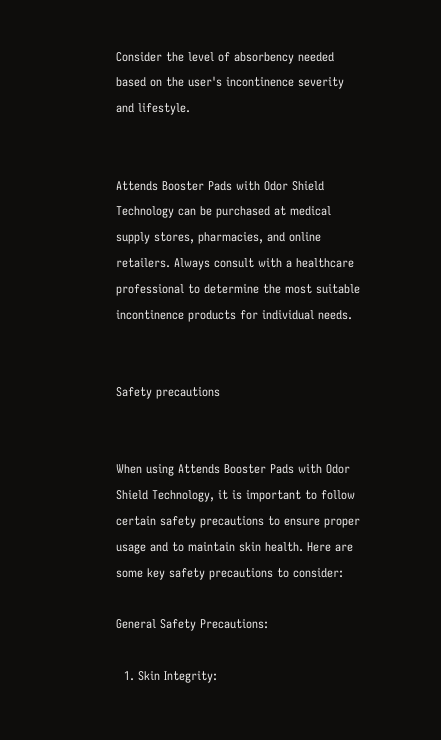Consider the level of absorbency needed based on the user's incontinence severity and lifestyle.


Attends Booster Pads with Odor Shield Technology can be purchased at medical supply stores, pharmacies, and online retailers. Always consult with a healthcare professional to determine the most suitable incontinence products for individual needs.


Safety precautions


When using Attends Booster Pads with Odor Shield Technology, it is important to follow certain safety precautions to ensure proper usage and to maintain skin health. Here are some key safety precautions to consider:

General Safety Precautions:

  1. Skin Integrity: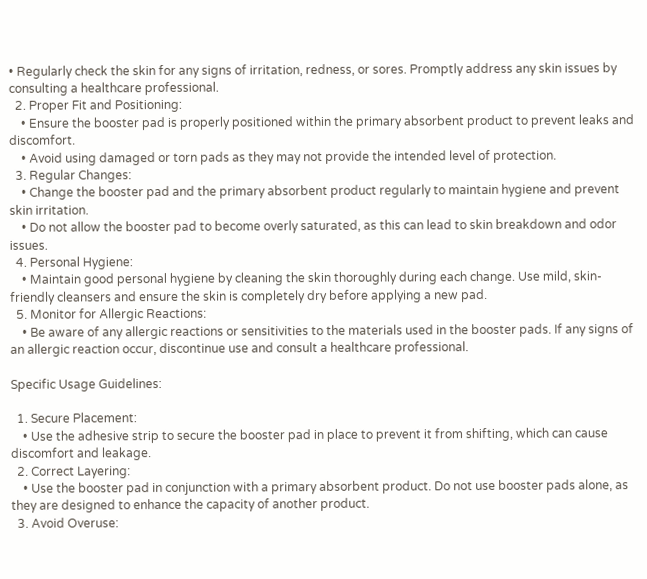• Regularly check the skin for any signs of irritation, redness, or sores. Promptly address any skin issues by consulting a healthcare professional.
  2. Proper Fit and Positioning:
    • Ensure the booster pad is properly positioned within the primary absorbent product to prevent leaks and discomfort.
    • Avoid using damaged or torn pads as they may not provide the intended level of protection.
  3. Regular Changes:
    • Change the booster pad and the primary absorbent product regularly to maintain hygiene and prevent skin irritation.
    • Do not allow the booster pad to become overly saturated, as this can lead to skin breakdown and odor issues.
  4. Personal Hygiene:
    • Maintain good personal hygiene by cleaning the skin thoroughly during each change. Use mild, skin-friendly cleansers and ensure the skin is completely dry before applying a new pad.
  5. Monitor for Allergic Reactions:
    • Be aware of any allergic reactions or sensitivities to the materials used in the booster pads. If any signs of an allergic reaction occur, discontinue use and consult a healthcare professional.

Specific Usage Guidelines:

  1. Secure Placement:
    • Use the adhesive strip to secure the booster pad in place to prevent it from shifting, which can cause discomfort and leakage.
  2. Correct Layering:
    • Use the booster pad in conjunction with a primary absorbent product. Do not use booster pads alone, as they are designed to enhance the capacity of another product.
  3. Avoid Overuse: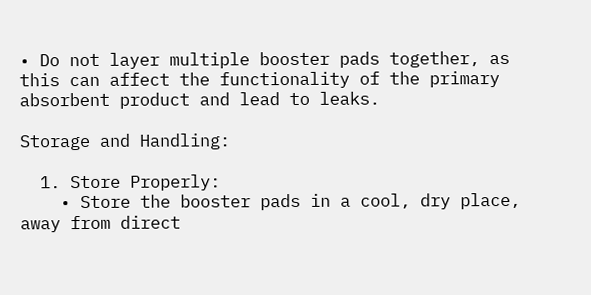• Do not layer multiple booster pads together, as this can affect the functionality of the primary absorbent product and lead to leaks.

Storage and Handling:

  1. Store Properly:
    • Store the booster pads in a cool, dry place, away from direct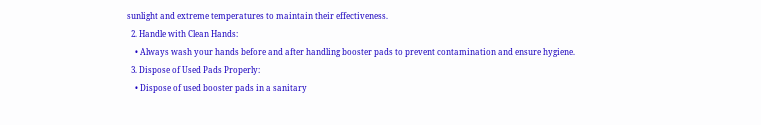sunlight and extreme temperatures to maintain their effectiveness.
  2. Handle with Clean Hands:
    • Always wash your hands before and after handling booster pads to prevent contamination and ensure hygiene.
  3. Dispose of Used Pads Properly:
    • Dispose of used booster pads in a sanitary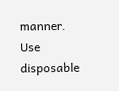manner. Use disposable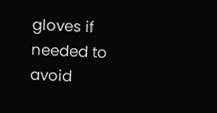gloves if needed to avoid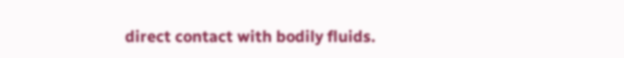direct contact with bodily fluids.